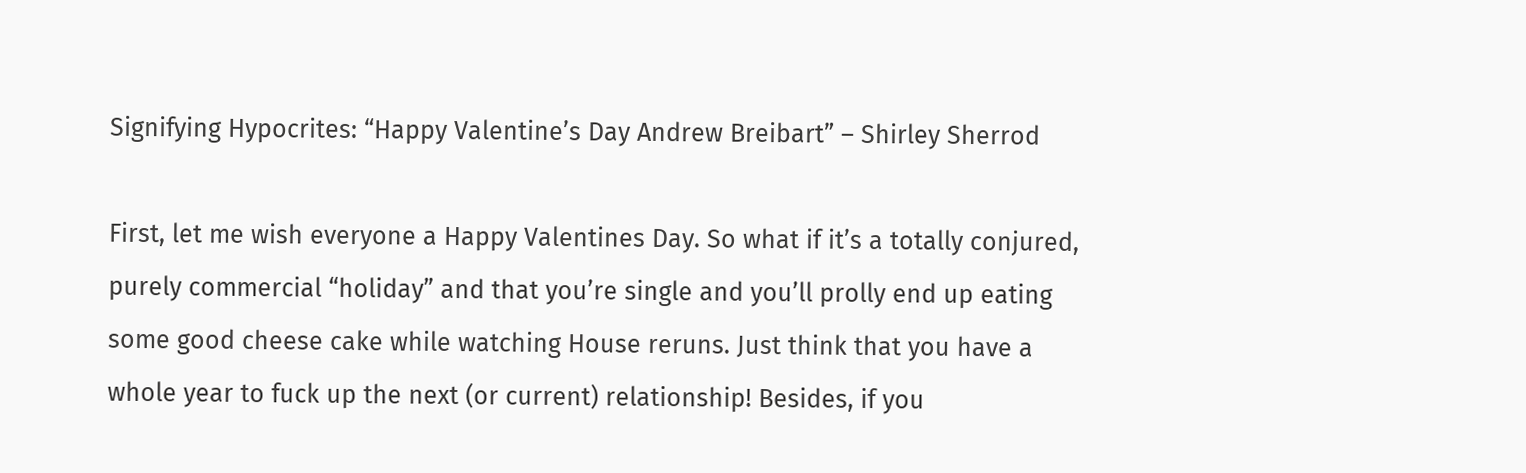Signifying Hypocrites: “Happy Valentine’s Day Andrew Breibart” – Shirley Sherrod

First, let me wish everyone a Happy Valentines Day. So what if it’s a totally conjured, purely commercial “holiday” and that you’re single and you’ll prolly end up eating some good cheese cake while watching House reruns. Just think that you have a whole year to fuck up the next (or current) relationship! Besides, if you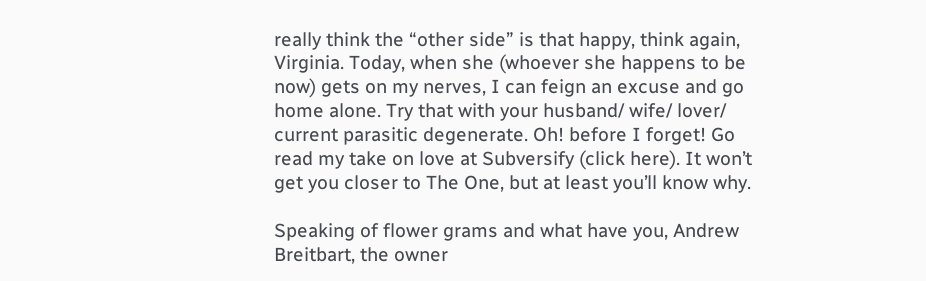really think the “other side” is that happy, think again, Virginia. Today, when she (whoever she happens to be now) gets on my nerves, I can feign an excuse and go home alone. Try that with your husband/ wife/ lover/ current parasitic degenerate. Oh! before I forget! Go read my take on love at Subversify (click here). It won’t get you closer to The One, but at least you’ll know why.

Speaking of flower grams and what have you, Andrew Breitbart, the owner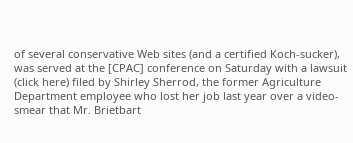of several conservative Web sites (and a certified Koch-sucker), was served at the [CPAC] conference on Saturday with a lawsuit (click here) filed by Shirley Sherrod, the former Agriculture Department employee who lost her job last year over a video-smear that Mr. Brietbart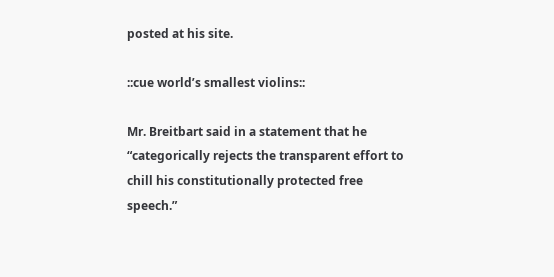posted at his site.

::cue world’s smallest violins::

Mr. Breitbart said in a statement that he “categorically rejects the transparent effort to chill his constitutionally protected free speech.”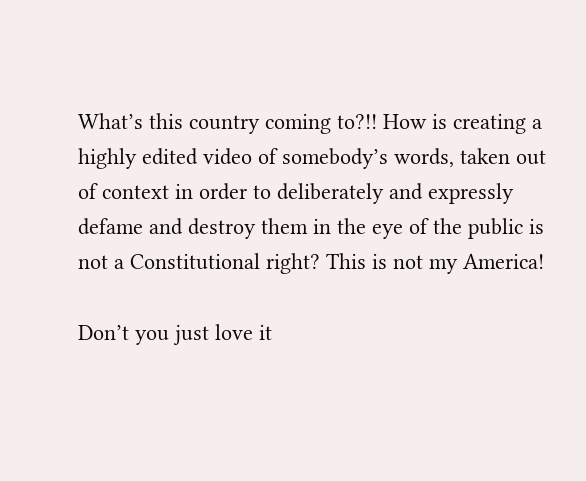What’s this country coming to?!! How is creating a highly edited video of somebody’s words, taken out of context in order to deliberately and expressly defame and destroy them in the eye of the public is not a Constitutional right? This is not my America!

Don’t you just love it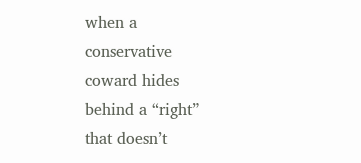when a conservative coward hides behind a “right” that doesn’t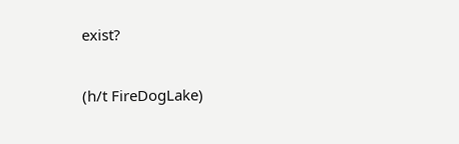exist?

(h/t FireDogLake)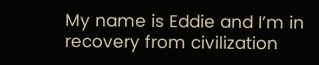My name is Eddie and I’m in recovery from civilization